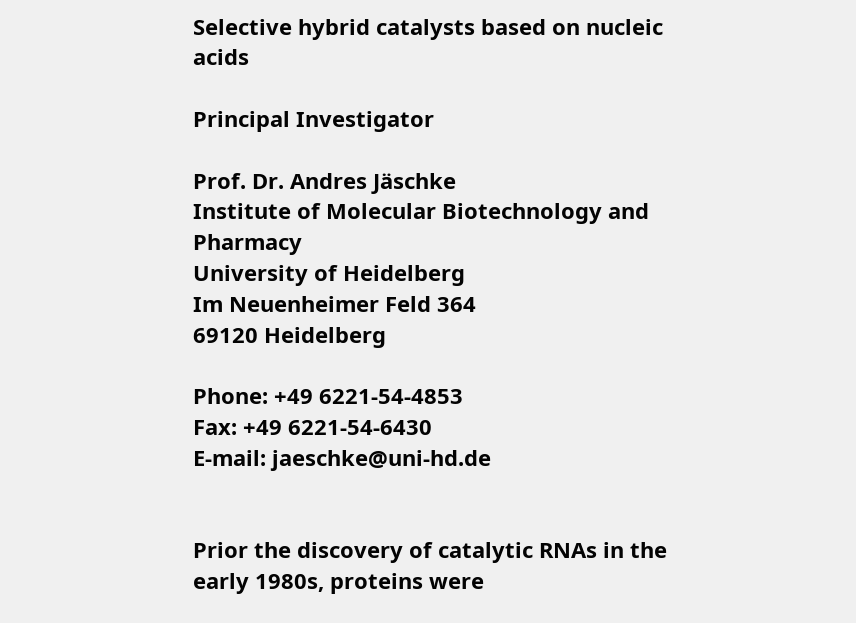Selective hybrid catalysts based on nucleic acids

Principal Investigator

Prof. Dr. Andres Jäschke
Institute of Molecular Biotechnology and Pharmacy
University of Heidelberg
Im Neuenheimer Feld 364
69120 Heidelberg

Phone: +49 6221-54-4853
Fax: +49 6221-54-6430
E-mail: jaeschke@uni-hd.de


Prior the discovery of catalytic RNAs in the early 1980s, proteins were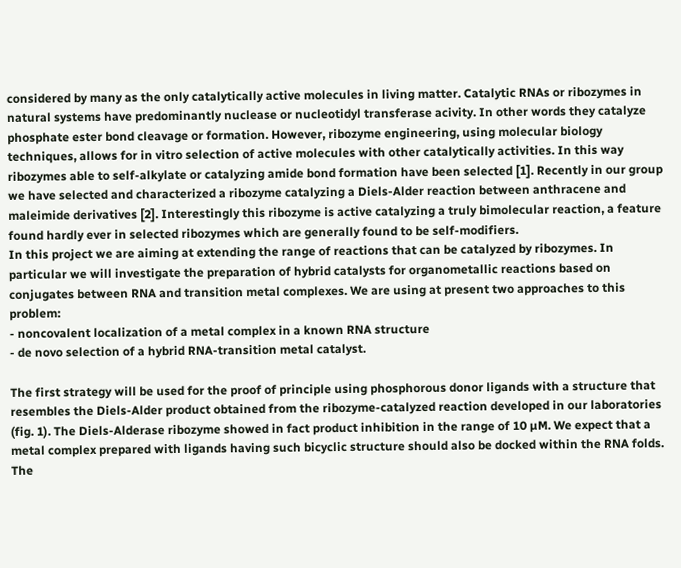considered by many as the only catalytically active molecules in living matter. Catalytic RNAs or ribozymes in natural systems have predominantly nuclease or nucleotidyl transferase acivity. In other words they catalyze phosphate ester bond cleavage or formation. However, ribozyme engineering, using molecular biology techniques, allows for in vitro selection of active molecules with other catalytically activities. In this way ribozymes able to self-alkylate or catalyzing amide bond formation have been selected [1]. Recently in our group we have selected and characterized a ribozyme catalyzing a Diels-Alder reaction between anthracene and maleimide derivatives [2]. Interestingly this ribozyme is active catalyzing a truly bimolecular reaction, a feature found hardly ever in selected ribozymes which are generally found to be self-modifiers.
In this project we are aiming at extending the range of reactions that can be catalyzed by ribozymes. In particular we will investigate the preparation of hybrid catalysts for organometallic reactions based on conjugates between RNA and transition metal complexes. We are using at present two approaches to this problem:
- noncovalent localization of a metal complex in a known RNA structure
- de novo selection of a hybrid RNA-transition metal catalyst.

The first strategy will be used for the proof of principle using phosphorous donor ligands with a structure that resembles the Diels-Alder product obtained from the ribozyme-catalyzed reaction developed in our laboratories (fig. 1). The Diels-Alderase ribozyme showed in fact product inhibition in the range of 10 µM. We expect that a metal complex prepared with ligands having such bicyclic structure should also be docked within the RNA folds. The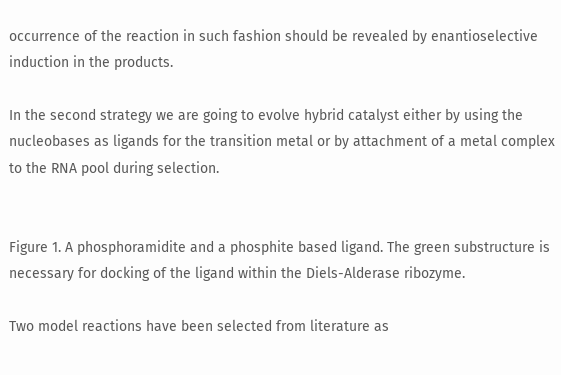occurrence of the reaction in such fashion should be revealed by enantioselective induction in the products.

In the second strategy we are going to evolve hybrid catalyst either by using the nucleobases as ligands for the transition metal or by attachment of a metal complex to the RNA pool during selection.


Figure 1. A phosphoramidite and a phosphite based ligand. The green substructure is necessary for docking of the ligand within the Diels-Alderase ribozyme.

Two model reactions have been selected from literature as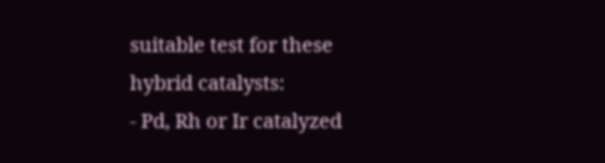suitable test for these hybrid catalysts:
- Pd, Rh or Ir catalyzed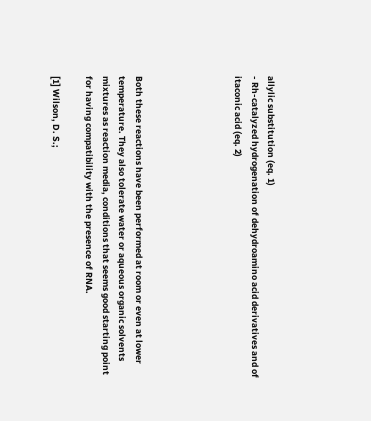allylic substitution (eq. 1)
- Rh-catalyzed hydrogenation of dehydroamino acid derivatives and of itaconic acid (eq. 2)





Both these reactions have been performed at room or even at lower temperature. They also tolerate water or aqueous organic solvents mixtures as reaction media, conditions that seems good starting point for having compatibility with the presence of RNA.

[1] Wilson, D. S.;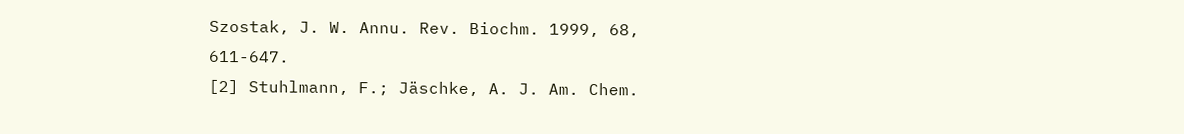Szostak, J. W. Annu. Rev. Biochm. 1999, 68, 611-647.
[2] Stuhlmann, F.; Jäschke, A. J. Am. Chem.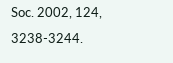Soc. 2002, 124, 3238-3244.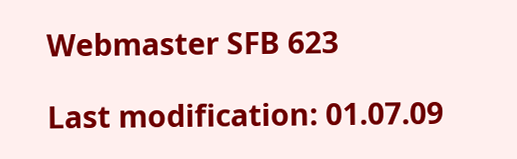Webmaster SFB 623

Last modification: 01.07.09